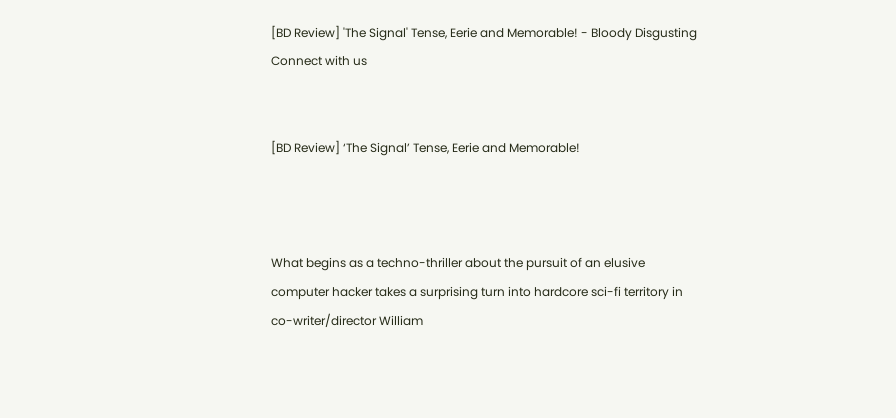[BD Review] 'The Signal' Tense, Eerie and Memorable! - Bloody Disgusting
Connect with us


[BD Review] ‘The Signal’ Tense, Eerie and Memorable!



What begins as a techno-thriller about the pursuit of an elusive computer hacker takes a surprising turn into hardcore sci-fi territory in co-writer/director William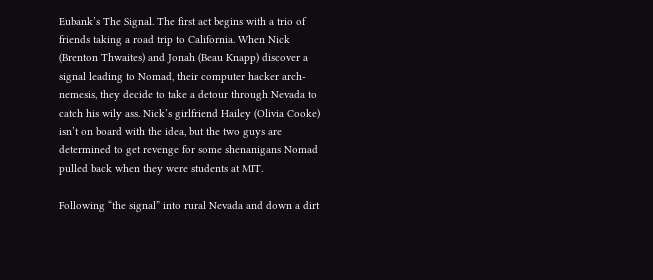Eubank’s The Signal. The first act begins with a trio of friends taking a road trip to California. When Nick (Brenton Thwaites) and Jonah (Beau Knapp) discover a signal leading to Nomad, their computer hacker arch-nemesis, they decide to take a detour through Nevada to catch his wily ass. Nick’s girlfriend Hailey (Olivia Cooke) isn’t on board with the idea, but the two guys are determined to get revenge for some shenanigans Nomad pulled back when they were students at MIT.

Following “the signal” into rural Nevada and down a dirt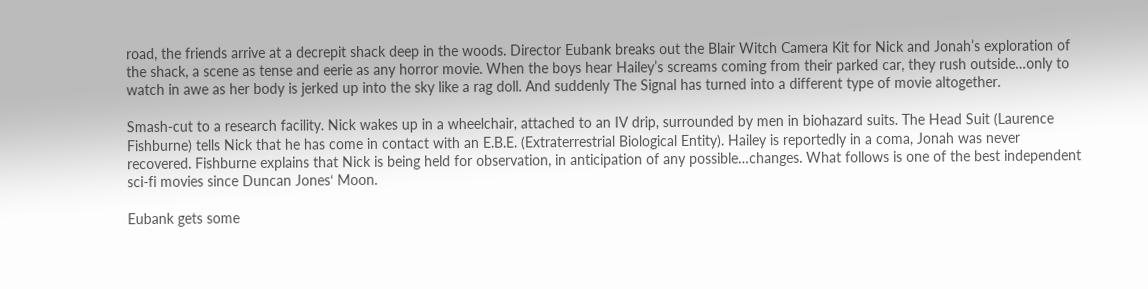road, the friends arrive at a decrepit shack deep in the woods. Director Eubank breaks out the Blair Witch Camera Kit for Nick and Jonah’s exploration of the shack, a scene as tense and eerie as any horror movie. When the boys hear Hailey’s screams coming from their parked car, they rush outside…only to watch in awe as her body is jerked up into the sky like a rag doll. And suddenly The Signal has turned into a different type of movie altogether.

Smash-cut to a research facility. Nick wakes up in a wheelchair, attached to an IV drip, surrounded by men in biohazard suits. The Head Suit (Laurence Fishburne) tells Nick that he has come in contact with an E.B.E. (Extraterrestrial Biological Entity). Hailey is reportedly in a coma, Jonah was never recovered. Fishburne explains that Nick is being held for observation, in anticipation of any possible…changes. What follows is one of the best independent sci-fi movies since Duncan Jones‘ Moon.

Eubank gets some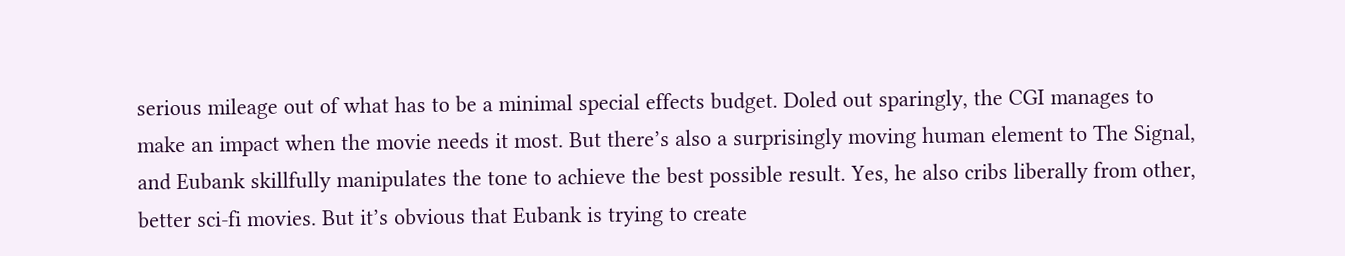serious mileage out of what has to be a minimal special effects budget. Doled out sparingly, the CGI manages to make an impact when the movie needs it most. But there’s also a surprisingly moving human element to The Signal, and Eubank skillfully manipulates the tone to achieve the best possible result. Yes, he also cribs liberally from other, better sci-fi movies. But it’s obvious that Eubank is trying to create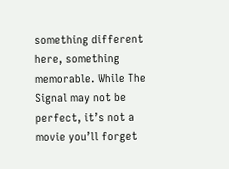something different here, something memorable. While The Signal may not be perfect, it’s not a movie you’ll forget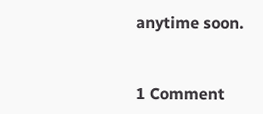anytime soon.


1 Comment